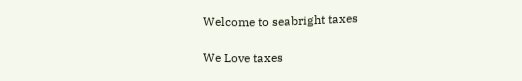Welcome to seabright taxes

We Love taxes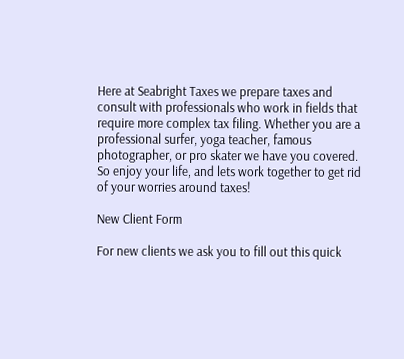Here at Seabright Taxes we prepare taxes and consult with professionals who work in fields that require more complex tax filing. Whether you are a professional surfer, yoga teacher, famous photographer, or pro skater we have you covered. So enjoy your life, and lets work together to get rid of your worries around taxes!

New Client Form

For new clients we ask you to fill out this quick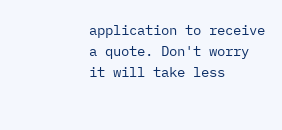application to receive a quote. Don't worry it will take less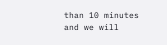than 10 minutes and we will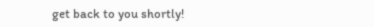get back to you shortly!